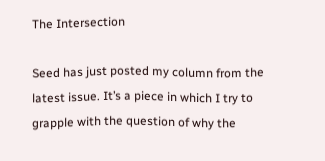The Intersection

Seed has just posted my column from the latest issue. It’s a piece in which I try to grapple with the question of why the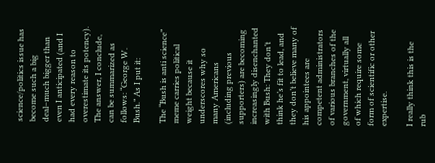science/politics issue has become such a big deal–much bigger than even I anticipated (and I had every reason to overestimate its potency). The answer, I conclude, can be summarized as follows: “George W. Bush.” As I put it:

The “Bush is anti science” meme carries political weight because it underscores why so many Americans (including previous supporters) are becoming increasingly disenchanted with Bush: They don’t think he’s fit to lead, and they don’t believe many of his appointees are competent administrators of various branches of the government, virtually all of which require some form of scientific or other expertise.

I really think this is the rub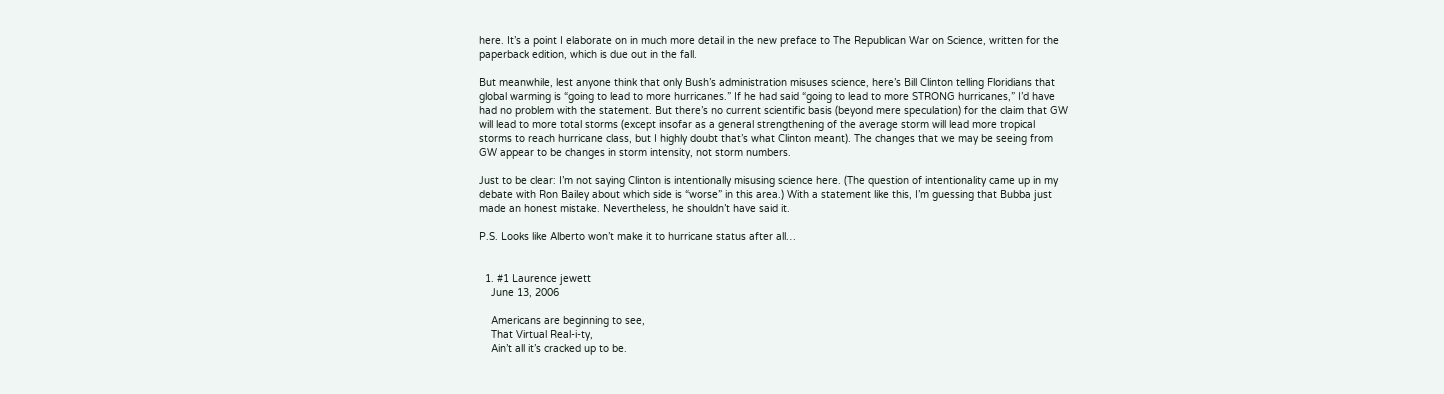here. It’s a point I elaborate on in much more detail in the new preface to The Republican War on Science, written for the paperback edition, which is due out in the fall.

But meanwhile, lest anyone think that only Bush’s administration misuses science, here’s Bill Clinton telling Floridians that global warming is “going to lead to more hurricanes.” If he had said “going to lead to more STRONG hurricanes,” I’d have had no problem with the statement. But there’s no current scientific basis (beyond mere speculation) for the claim that GW will lead to more total storms (except insofar as a general strengthening of the average storm will lead more tropical storms to reach hurricane class, but I highly doubt that’s what Clinton meant). The changes that we may be seeing from GW appear to be changes in storm intensity, not storm numbers.

Just to be clear: I’m not saying Clinton is intentionally misusing science here. (The question of intentionality came up in my debate with Ron Bailey about which side is “worse” in this area.) With a statement like this, I’m guessing that Bubba just made an honest mistake. Nevertheless, he shouldn’t have said it.

P.S. Looks like Alberto won’t make it to hurricane status after all…


  1. #1 Laurence jewett
    June 13, 2006

    Americans are beginning to see,
    That Virtual Real-i-ty,
    Ain’t all it’s cracked up to be.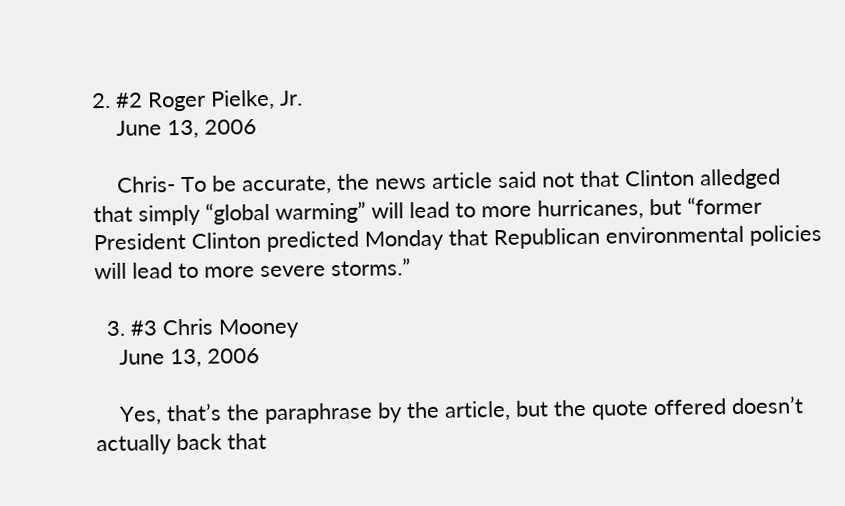2. #2 Roger Pielke, Jr.
    June 13, 2006

    Chris- To be accurate, the news article said not that Clinton alledged that simply “global warming” will lead to more hurricanes, but “former President Clinton predicted Monday that Republican environmental policies will lead to more severe storms.”

  3. #3 Chris Mooney
    June 13, 2006

    Yes, that’s the paraphrase by the article, but the quote offered doesn’t actually back that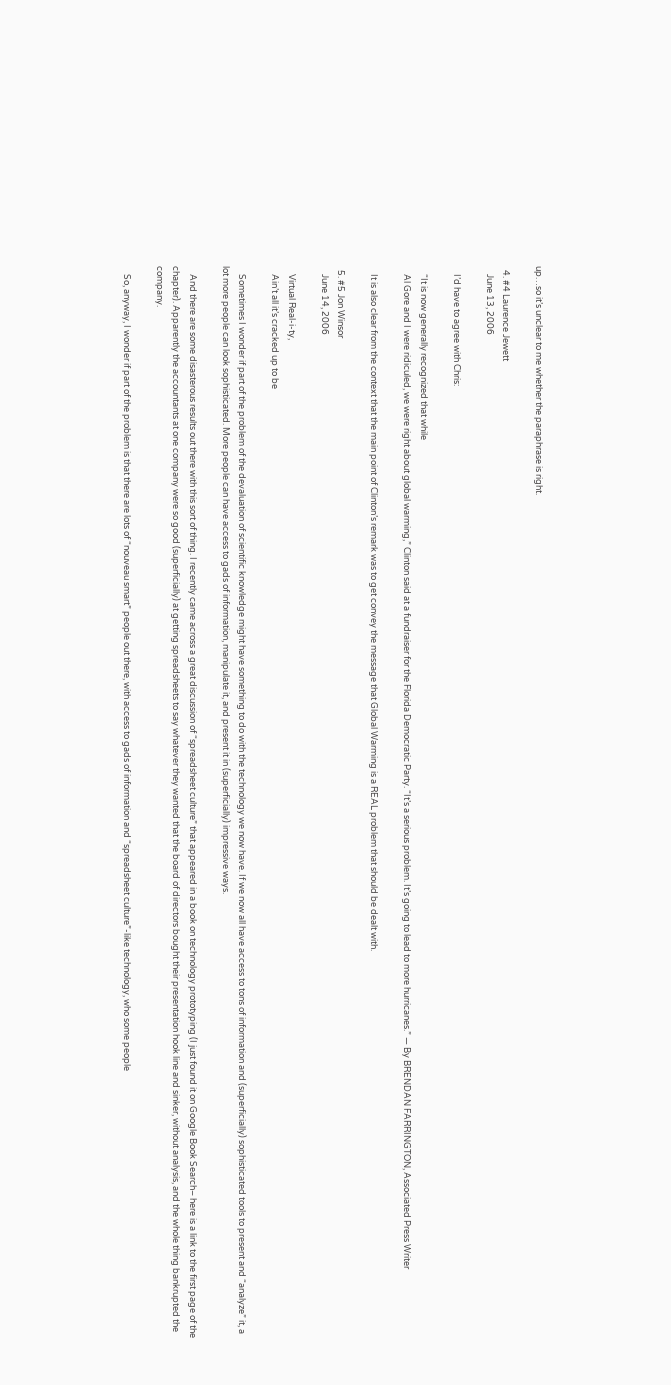up…so it’s unclear to me whether the paraphrase is right.

  4. #4 Laurence Jewett
    June 13, 2006

    I’d have to agree with Chris:

    “It is now generally recognized that while
    Al Gore and I were ridiculed, we were right about global warming,” Clinton said at a fundraiser for the Florida Democratic Party. “It’s a serious problem. It’s going to lead to more hurricanes.” — By BRENDAN FARRINGTON, Associated Press Writer

    It is also clear from the context that the main point of Clinton’s remark was to get convey the message that Global Warming is a REAL problem that should be dealt with.

  5. #5 Jon Winsor
    June 14, 2006

    Virtual Real-i-ty,
    Ain’t all it’s cracked up to be

    Sometimes I wonder if part of the problem of the devaluation of scientific knowledge might have something to do with the technology we now have. If we now all have access to tons of information and (superficially) sophisticated tools to present and “analyze” it, a lot more people can look sophisticated. More people can have access to gads of information, manipulate it, and present it in (superficially) impressive ways.

    And there are some disasterous results out there with this sort of thing. I recently came across a great discussion of “spreadsheet culture” that appeared in a book on technology prototyping (I just found it on Google Book Search– here is a link to the first page of the chapter). Apparently the accountants at one company were so good (superficially) at getting spreadsheets to say whatever they wanted that the board of directors bought their presentation hook line and sinker, without analysis, and the whole thing bankrupted the company.

    So, anyway, I wonder if part of the problem is that there are lots of “nouveau smart” people out there, with access to gads of information and “spreadsheet culture”-like technology, who some people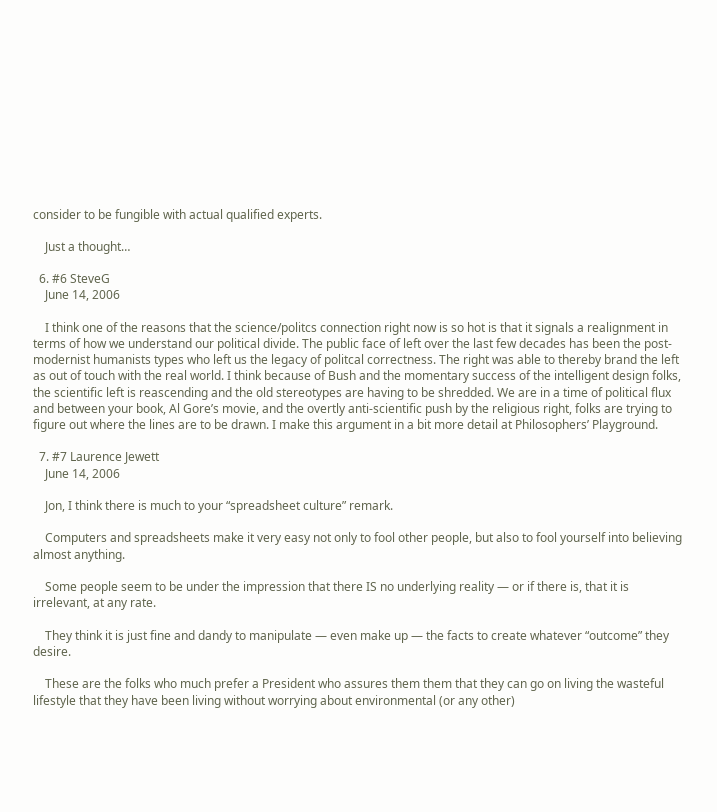consider to be fungible with actual qualified experts.

    Just a thought…

  6. #6 SteveG
    June 14, 2006

    I think one of the reasons that the science/politcs connection right now is so hot is that it signals a realignment in terms of how we understand our political divide. The public face of left over the last few decades has been the post-modernist humanists types who left us the legacy of politcal correctness. The right was able to thereby brand the left as out of touch with the real world. I think because of Bush and the momentary success of the intelligent design folks, the scientific left is reascending and the old stereotypes are having to be shredded. We are in a time of political flux and between your book, Al Gore’s movie, and the overtly anti-scientific push by the religious right, folks are trying to figure out where the lines are to be drawn. I make this argument in a bit more detail at Philosophers’ Playground.

  7. #7 Laurence Jewett
    June 14, 2006

    Jon, I think there is much to your “spreadsheet culture” remark.

    Computers and spreadsheets make it very easy not only to fool other people, but also to fool yourself into believing almost anything.

    Some people seem to be under the impression that there IS no underlying reality — or if there is, that it is irrelevant, at any rate.

    They think it is just fine and dandy to manipulate — even make up — the facts to create whatever “outcome” they desire.

    These are the folks who much prefer a President who assures them them that they can go on living the wasteful lifestyle that they have been living without worrying about environmental (or any other)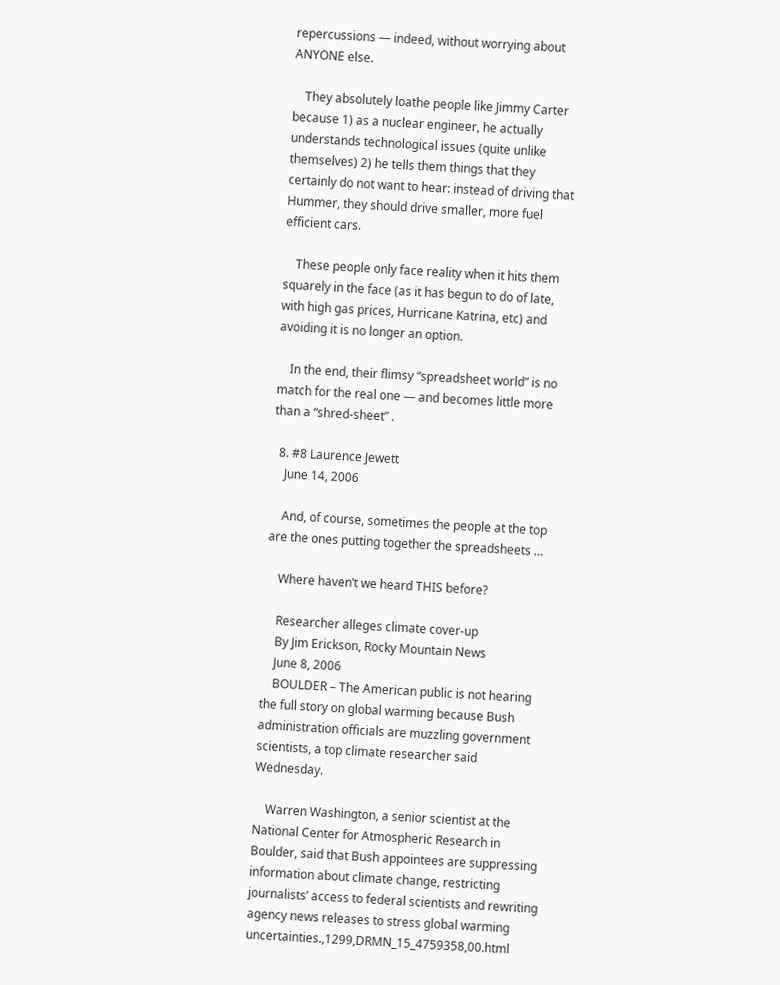repercussions — indeed, without worrying about ANYONE else.

    They absolutely loathe people like Jimmy Carter because 1) as a nuclear engineer, he actually understands technological issues (quite unlike themselves) 2) he tells them things that they certainly do not want to hear: instead of driving that Hummer, they should drive smaller, more fuel efficient cars.

    These people only face reality when it hits them squarely in the face (as it has begun to do of late, with high gas prices, Hurricane Katrina, etc) and avoiding it is no longer an option.

    In the end, their flimsy “spreadsheet world” is no match for the real one — and becomes little more than a “shred-sheet” .

  8. #8 Laurence Jewett
    June 14, 2006

    And, of course, sometimes the people at the top are the ones putting together the spreadsheets …

    Where haven’t we heard THIS before?

    Researcher alleges climate cover-up
    By Jim Erickson, Rocky Mountain News
    June 8, 2006
    BOULDER – The American public is not hearing the full story on global warming because Bush administration officials are muzzling government scientists, a top climate researcher said Wednesday.

    Warren Washington, a senior scientist at the National Center for Atmospheric Research in Boulder, said that Bush appointees are suppressing information about climate change, restricting journalists’ access to federal scientists and rewriting agency news releases to stress global warming uncertainties.,1299,DRMN_15_4759358,00.html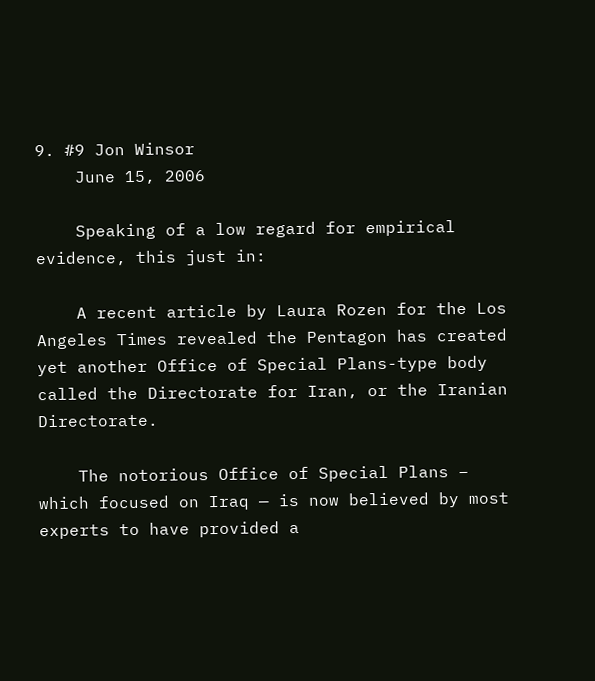9. #9 Jon Winsor
    June 15, 2006

    Speaking of a low regard for empirical evidence, this just in:

    A recent article by Laura Rozen for the Los Angeles Times revealed the Pentagon has created yet another Office of Special Plans-type body called the Directorate for Iran, or the Iranian Directorate.

    The notorious Office of Special Plans – which focused on Iraq — is now believed by most experts to have provided a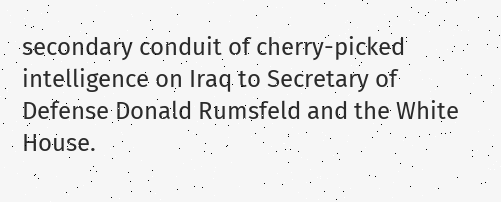secondary conduit of cherry-picked intelligence on Iraq to Secretary of Defense Donald Rumsfeld and the White House.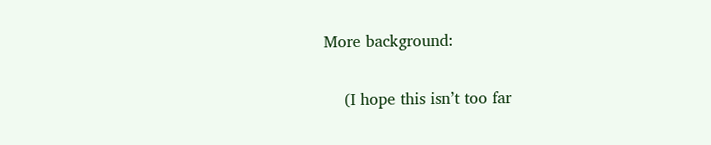More background:

    (I hope this isn’t too far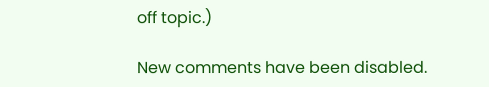off topic.)

New comments have been disabled.